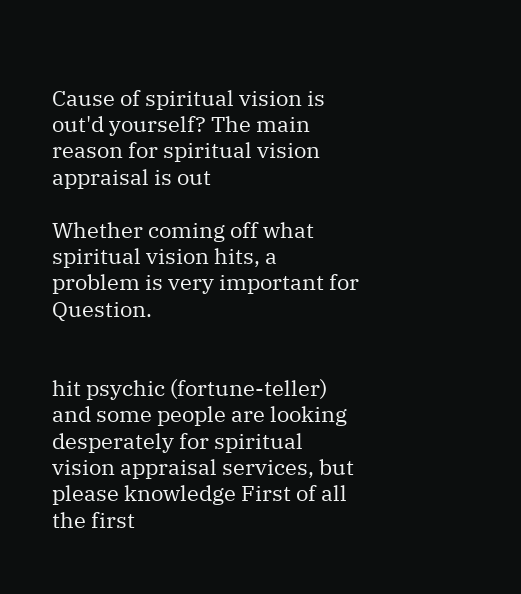Cause of spiritual vision is out'd yourself? The main reason for spiritual vision appraisal is out

Whether coming off what spiritual vision hits, a problem is very important for Question.


hit psychic (fortune-teller) and some people are looking desperately for spiritual vision appraisal services, but please knowledge First of all the first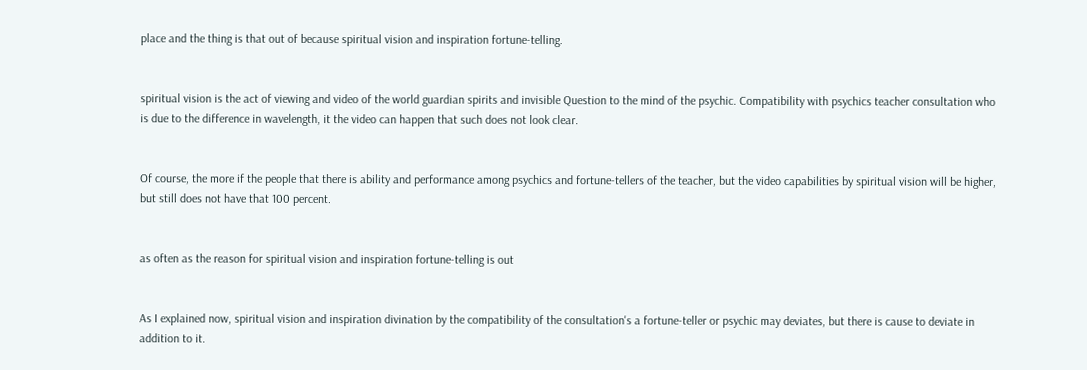place and the thing is that out of because spiritual vision and inspiration fortune-telling.


spiritual vision is the act of viewing and video of the world guardian spirits and invisible Question to the mind of the psychic. Compatibility with psychics teacher consultation who is due to the difference in wavelength, it the video can happen that such does not look clear.


Of course, the more if the people that there is ability and performance among psychics and fortune-tellers of the teacher, but the video capabilities by spiritual vision will be higher, but still does not have that 100 percent.


as often as the reason for spiritual vision and inspiration fortune-telling is out


As I explained now, spiritual vision and inspiration divination by the compatibility of the consultation's a fortune-teller or psychic may deviates, but there is cause to deviate in addition to it.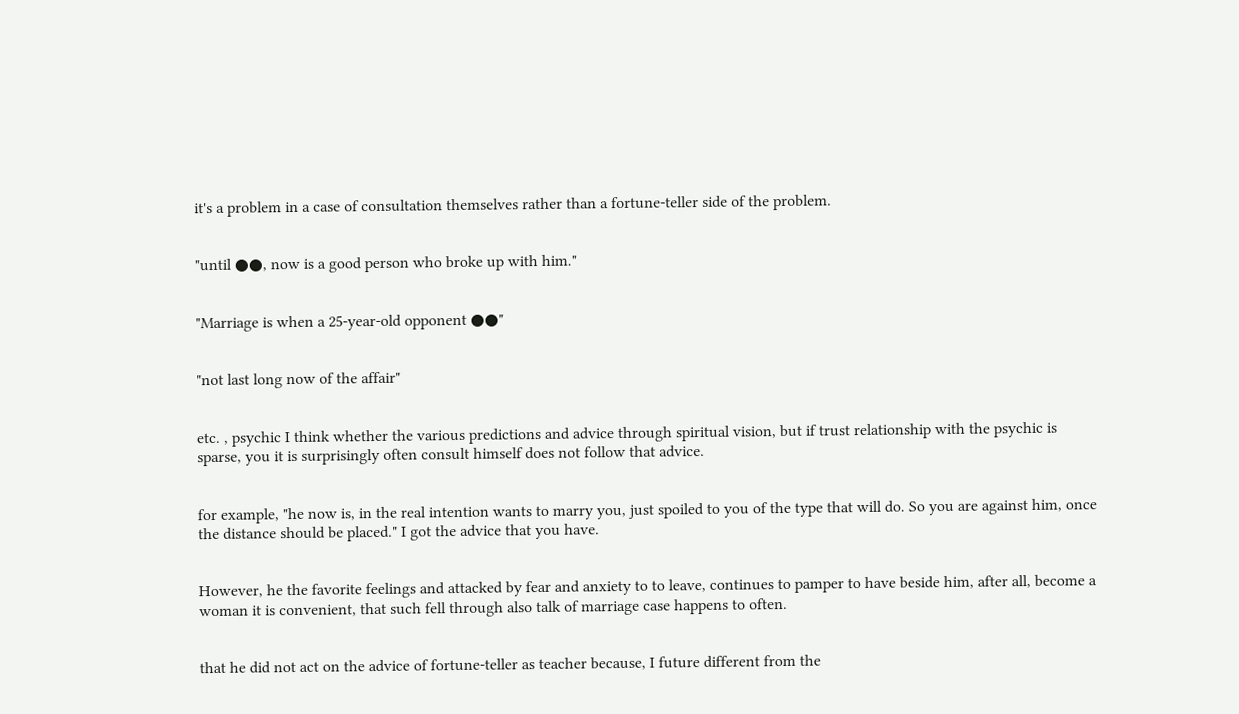it's a problem in a case of consultation themselves rather than a fortune-teller side of the problem.


"until ●●, now is a good person who broke up with him."


"Marriage is when a 25-year-old opponent ●●"


"not last long now of the affair"


etc. , psychic I think whether the various predictions and advice through spiritual vision, but if trust relationship with the psychic is sparse, you it is surprisingly often consult himself does not follow that advice.


for example, "he now is, in the real intention wants to marry you, just spoiled to you of the type that will do. So you are against him, once the distance should be placed." I got the advice that you have.


However, he the favorite feelings and attacked by fear and anxiety to to leave, continues to pamper to have beside him, after all, become a woman it is convenient, that such fell through also talk of marriage case happens to often.


that he did not act on the advice of fortune-teller as teacher because, I future different from the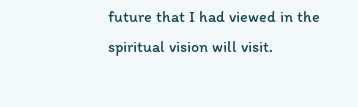future that I had viewed in the spiritual vision will visit.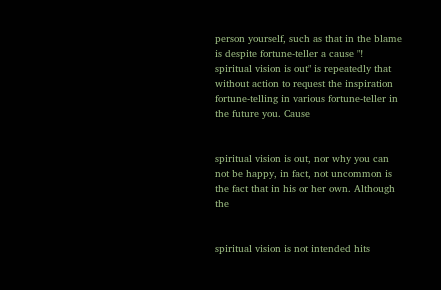person yourself, such as that in the blame is despite fortune-teller a cause "! spiritual vision is out" is repeatedly that without action to request the inspiration fortune-telling in various fortune-teller in the future you. Cause


spiritual vision is out, nor why you can not be happy, in fact, not uncommon is the fact that in his or her own. Although the


spiritual vision is not intended hits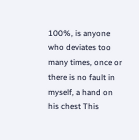100%, is anyone who deviates too many times, once or there is no fault in myself, a hand on his chest This